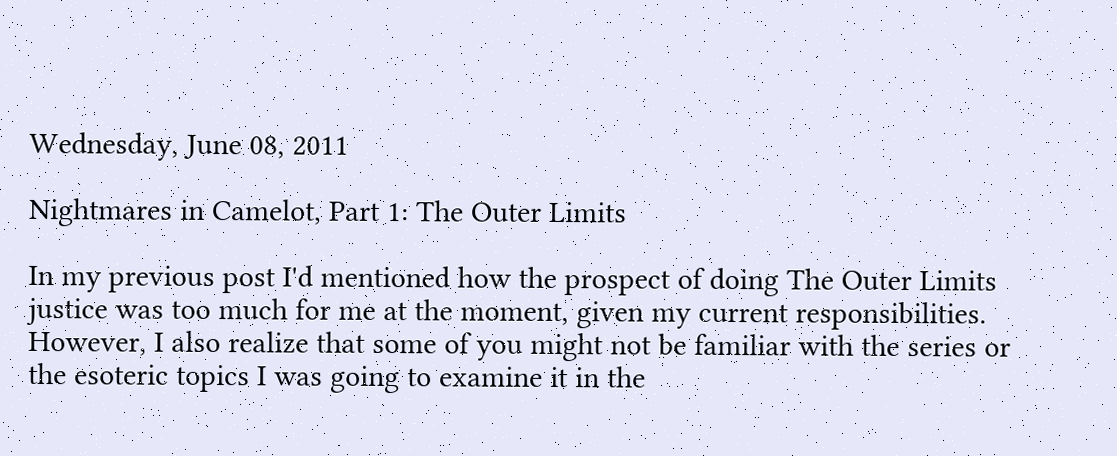Wednesday, June 08, 2011

Nightmares in Camelot, Part 1: The Outer Limits

In my previous post I'd mentioned how the prospect of doing The Outer Limits justice was too much for me at the moment, given my current responsibilities. However, I also realize that some of you might not be familiar with the series or the esoteric topics I was going to examine it in the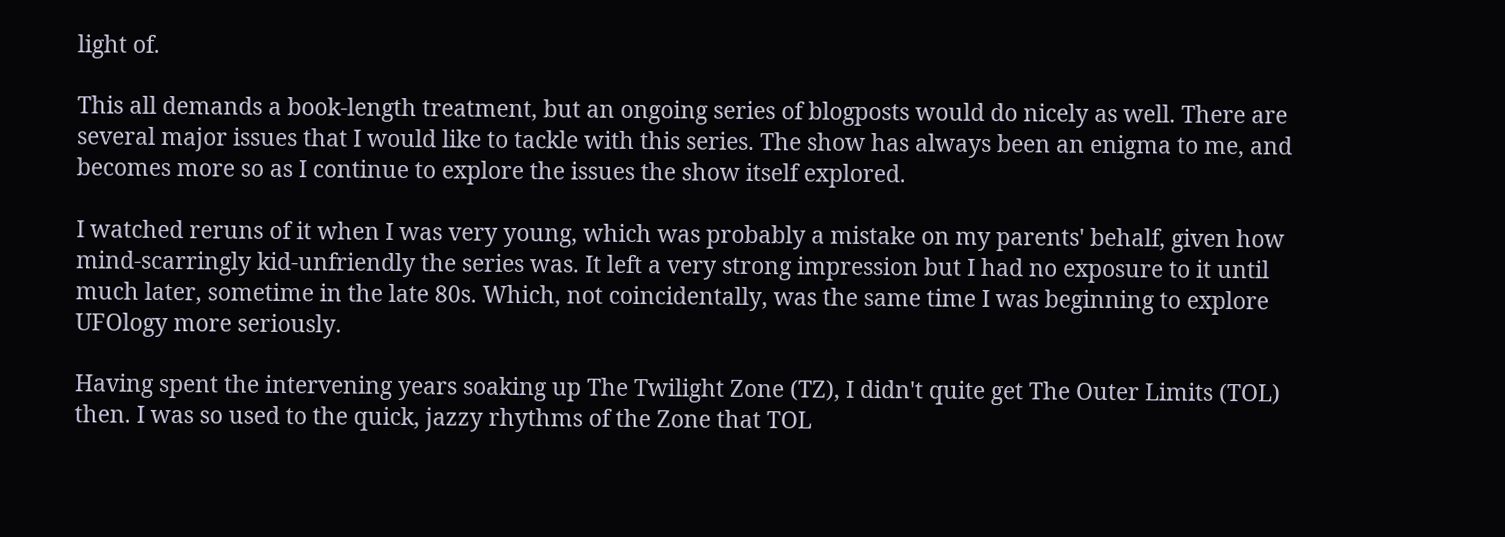light of.

This all demands a book-length treatment, but an ongoing series of blogposts would do nicely as well. There are several major issues that I would like to tackle with this series. The show has always been an enigma to me, and becomes more so as I continue to explore the issues the show itself explored.

I watched reruns of it when I was very young, which was probably a mistake on my parents' behalf, given how mind-scarringly kid-unfriendly the series was. It left a very strong impression but I had no exposure to it until much later, sometime in the late 80s. Which, not coincidentally, was the same time I was beginning to explore UFOlogy more seriously.

Having spent the intervening years soaking up The Twilight Zone (TZ), I didn't quite get The Outer Limits (TOL) then. I was so used to the quick, jazzy rhythms of the Zone that TOL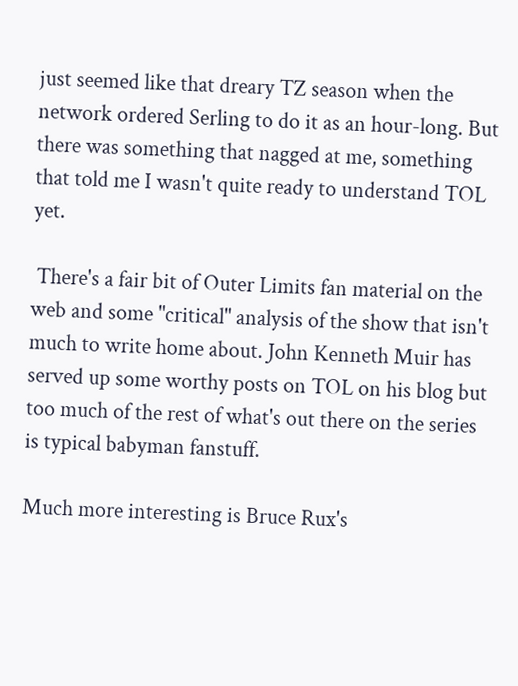just seemed like that dreary TZ season when the network ordered Serling to do it as an hour-long. But there was something that nagged at me, something that told me I wasn't quite ready to understand TOL yet.

 There's a fair bit of Outer Limits fan material on the web and some "critical" analysis of the show that isn't much to write home about. John Kenneth Muir has served up some worthy posts on TOL on his blog but too much of the rest of what's out there on the series is typical babyman fanstuff.

Much more interesting is Bruce Rux's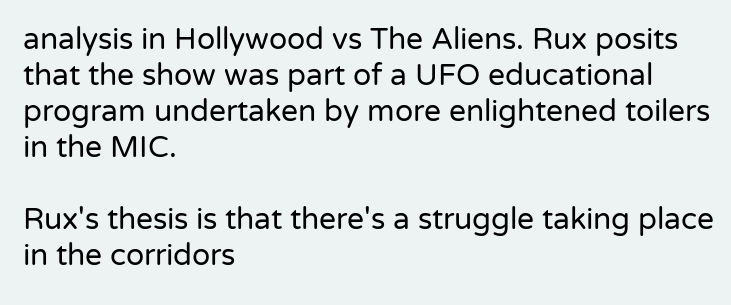analysis in Hollywood vs The Aliens. Rux posits that the show was part of a UFO educational program undertaken by more enlightened toilers in the MIC.

Rux's thesis is that there's a struggle taking place in the corridors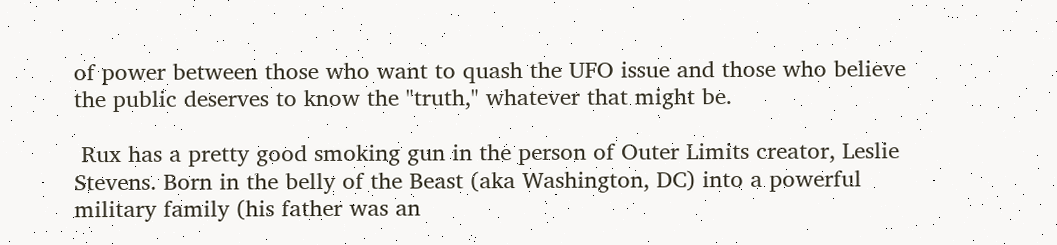of power between those who want to quash the UFO issue and those who believe the public deserves to know the "truth," whatever that might be.

 Rux has a pretty good smoking gun in the person of Outer Limits creator, Leslie Stevens. Born in the belly of the Beast (aka Washington, DC) into a powerful military family (his father was an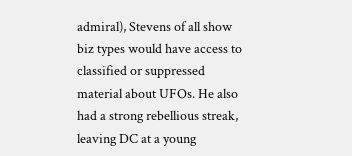admiral), Stevens of all show biz types would have access to classified or suppressed material about UFOs. He also had a strong rebellious streak, leaving DC at a young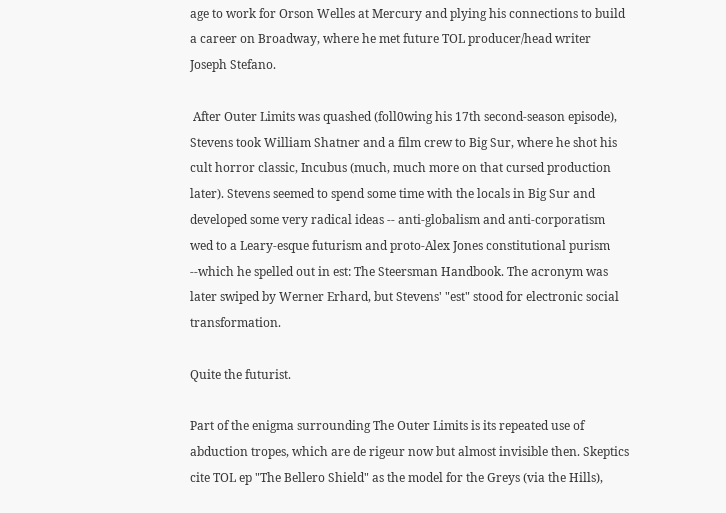age to work for Orson Welles at Mercury and plying his connections to build a career on Broadway, where he met future TOL producer/head writer Joseph Stefano.

 After Outer Limits was quashed (foll0wing his 17th second-season episode), Stevens took William Shatner and a film crew to Big Sur, where he shot his cult horror classic, Incubus (much, much more on that cursed production later). Stevens seemed to spend some time with the locals in Big Sur and developed some very radical ideas -- anti-globalism and anti-corporatism wed to a Leary-esque futurism and proto-Alex Jones constitutional purism --which he spelled out in est: The Steersman Handbook. The acronym was later swiped by Werner Erhard, but Stevens' "est" stood for electronic social transformation.

Quite the futurist.

Part of the enigma surrounding The Outer Limits is its repeated use of abduction tropes, which are de rigeur now but almost invisible then. Skeptics cite TOL ep "The Bellero Shield" as the model for the Greys (via the Hills),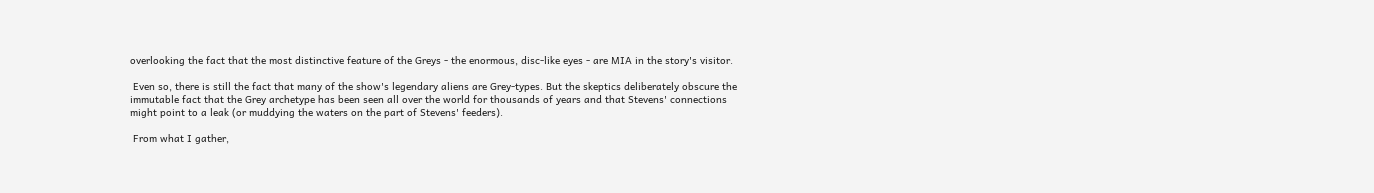overlooking the fact that the most distinctive feature of the Greys - the enormous, disc-like eyes - are MIA in the story's visitor.

 Even so, there is still the fact that many of the show's legendary aliens are Grey-types. But the skeptics deliberately obscure the immutable fact that the Grey archetype has been seen all over the world for thousands of years and that Stevens' connections might point to a leak (or muddying the waters on the part of Stevens' feeders).

 From what I gather,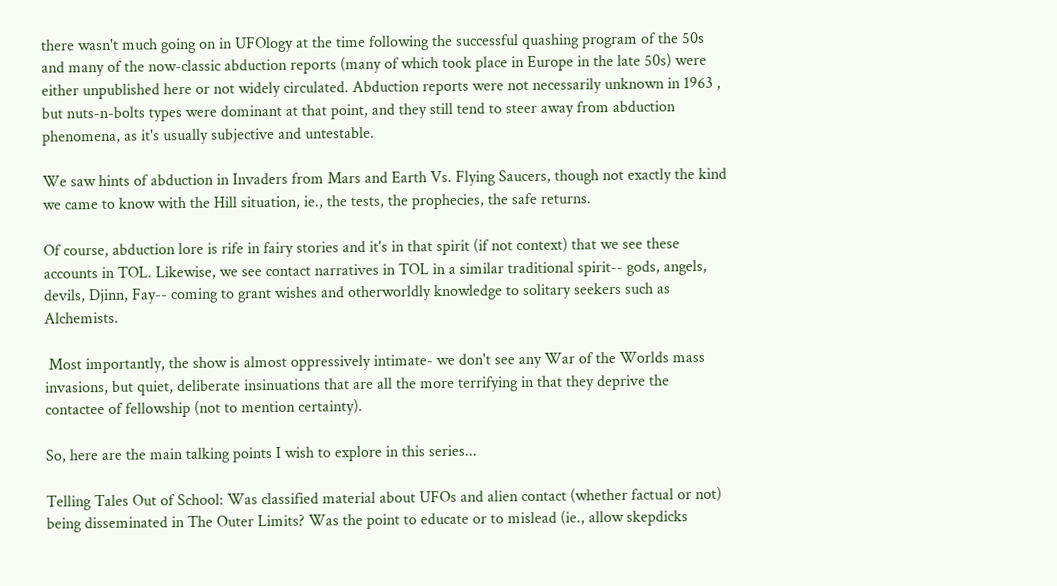there wasn't much going on in UFOlogy at the time following the successful quashing program of the 50s and many of the now-classic abduction reports (many of which took place in Europe in the late 50s) were either unpublished here or not widely circulated. Abduction reports were not necessarily unknown in 1963 , but nuts-n-bolts types were dominant at that point, and they still tend to steer away from abduction phenomena, as it's usually subjective and untestable.

We saw hints of abduction in Invaders from Mars and Earth Vs. Flying Saucers, though not exactly the kind we came to know with the Hill situation, ie., the tests, the prophecies, the safe returns.

Of course, abduction lore is rife in fairy stories and it's in that spirit (if not context) that we see these accounts in TOL. Likewise, we see contact narratives in TOL in a similar traditional spirit-- gods, angels, devils, Djinn, Fay-- coming to grant wishes and otherworldly knowledge to solitary seekers such as Alchemists.

 Most importantly, the show is almost oppressively intimate- we don't see any War of the Worlds mass invasions, but quiet, deliberate insinuations that are all the more terrifying in that they deprive the contactee of fellowship (not to mention certainty).

So, here are the main talking points I wish to explore in this series...

Telling Tales Out of School: Was classified material about UFOs and alien contact (whether factual or not) being disseminated in The Outer Limits? Was the point to educate or to mislead (ie., allow skepdicks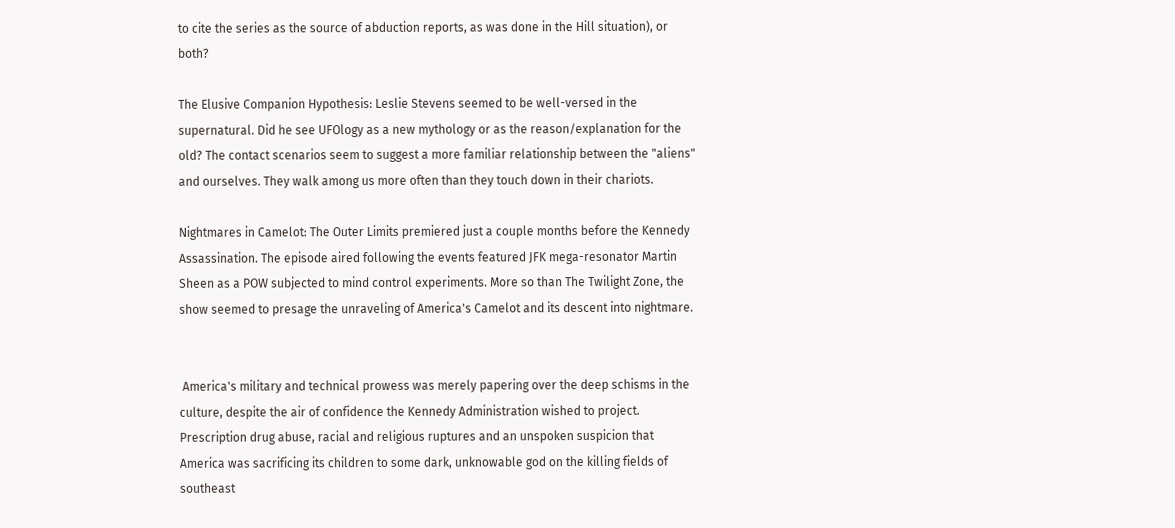to cite the series as the source of abduction reports, as was done in the Hill situation), or both?

The Elusive Companion Hypothesis: Leslie Stevens seemed to be well-versed in the supernatural. Did he see UFOlogy as a new mythology or as the reason/explanation for the old? The contact scenarios seem to suggest a more familiar relationship between the "aliens" and ourselves. They walk among us more often than they touch down in their chariots.

Nightmares in Camelot: The Outer Limits premiered just a couple months before the Kennedy Assassination. The episode aired following the events featured JFK mega-resonator Martin Sheen as a POW subjected to mind control experiments. More so than The Twilight Zone, the show seemed to presage the unraveling of America's Camelot and its descent into nightmare.


 America's military and technical prowess was merely papering over the deep schisms in the culture, despite the air of confidence the Kennedy Administration wished to project. Prescription drug abuse, racial and religious ruptures and an unspoken suspicion that America was sacrificing its children to some dark, unknowable god on the killing fields of southeast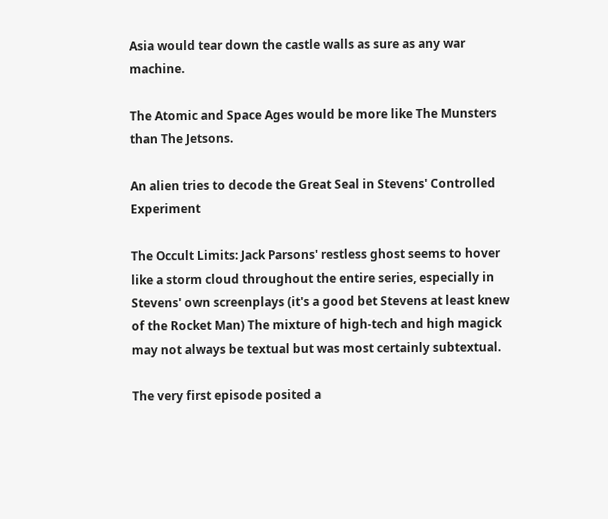Asia would tear down the castle walls as sure as any war machine.

The Atomic and Space Ages would be more like The Munsters than The Jetsons.

An alien tries to decode the Great Seal in Stevens' Controlled Experiment

The Occult Limits: Jack Parsons' restless ghost seems to hover like a storm cloud throughout the entire series, especially in Stevens' own screenplays (it's a good bet Stevens at least knew of the Rocket Man) The mixture of high-tech and high magick may not always be textual but was most certainly subtextual.

The very first episode posited a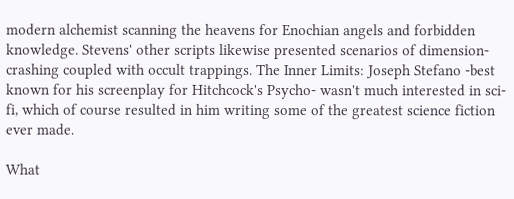modern alchemist scanning the heavens for Enochian angels and forbidden knowledge. Stevens' other scripts likewise presented scenarios of dimension-crashing coupled with occult trappings. The Inner Limits: Joseph Stefano -best known for his screenplay for Hitchcock's Psycho- wasn't much interested in sci-fi, which of course resulted in him writing some of the greatest science fiction ever made.

What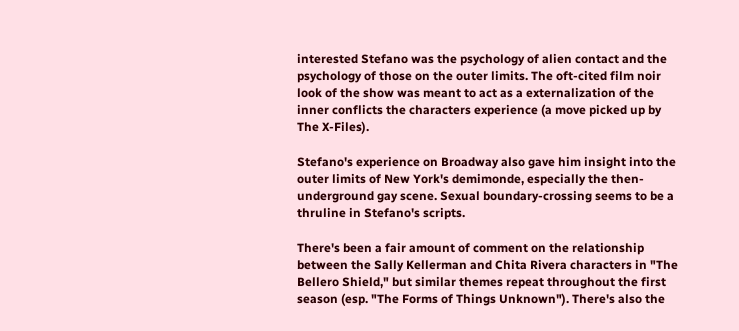interested Stefano was the psychology of alien contact and the psychology of those on the outer limits. The oft-cited film noir look of the show was meant to act as a externalization of the inner conflicts the characters experience (a move picked up by The X-Files).

Stefano's experience on Broadway also gave him insight into the outer limits of New York's demimonde, especially the then-underground gay scene. Sexual boundary-crossing seems to be a thruline in Stefano's scripts.

There's been a fair amount of comment on the relationship between the Sally Kellerman and Chita Rivera characters in "The Bellero Shield," but similar themes repeat throughout the first season (esp. "The Forms of Things Unknown"). There's also the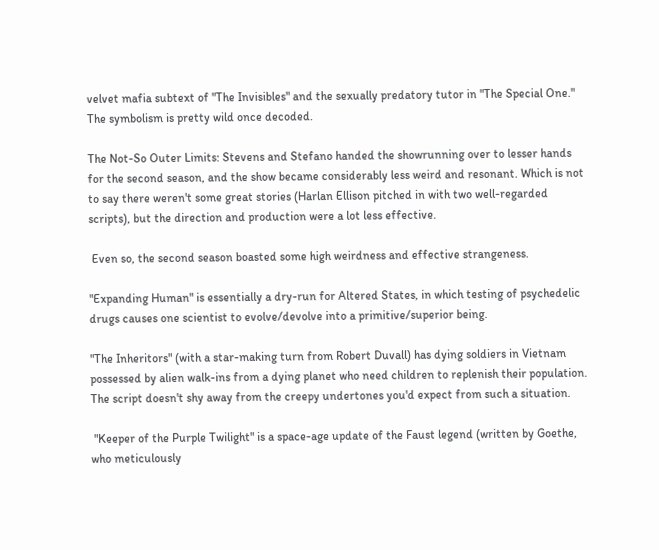velvet mafia subtext of "The Invisibles" and the sexually predatory tutor in "The Special One." The symbolism is pretty wild once decoded.

The Not-So Outer Limits: Stevens and Stefano handed the showrunning over to lesser hands for the second season, and the show became considerably less weird and resonant. Which is not to say there weren't some great stories (Harlan Ellison pitched in with two well-regarded scripts), but the direction and production were a lot less effective.

 Even so, the second season boasted some high weirdness and effective strangeness.

"Expanding Human" is essentially a dry-run for Altered States, in which testing of psychedelic drugs causes one scientist to evolve/devolve into a primitive/superior being.

"The Inheritors" (with a star-making turn from Robert Duvall) has dying soldiers in Vietnam possessed by alien walk-ins from a dying planet who need children to replenish their population. The script doesn't shy away from the creepy undertones you'd expect from such a situation.

 "Keeper of the Purple Twilight" is a space-age update of the Faust legend (written by Goethe, who meticulously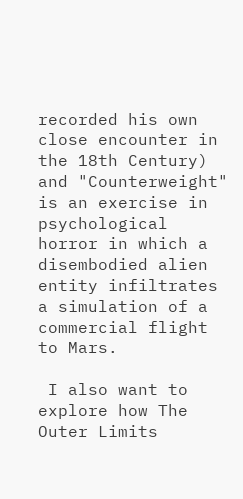recorded his own close encounter in the 18th Century) and "Counterweight" is an exercise in psychological horror in which a disembodied alien entity infiltrates a simulation of a commercial flight to Mars.

 I also want to explore how The Outer Limits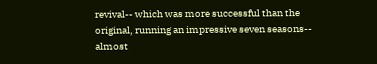revival-- which was more successful than the original, running an impressive seven seasons-- almost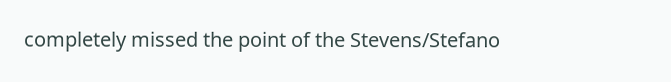completely missed the point of the Stevens/Stefano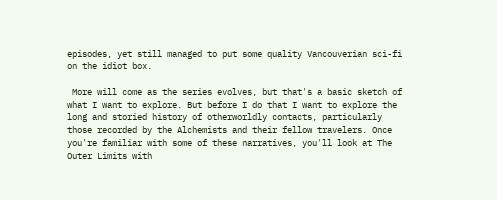episodes, yet still managed to put some quality Vancouverian sci-fi on the idiot box.

 More will come as the series evolves, but that's a basic sketch of what I want to explore. But before I do that I want to explore the long and storied history of otherworldly contacts, particularly those recorded by the Alchemists and their fellow travelers. Once you're familiar with some of these narratives, you'll look at The Outer Limits with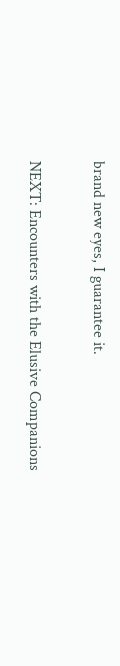brand new eyes, I guarantee it.

NEXT: Encounters with the Elusive Companions